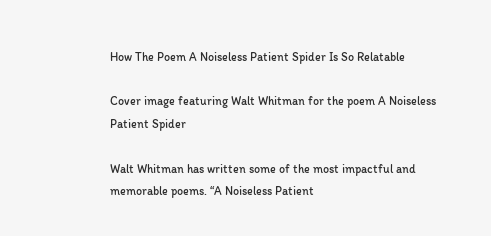How The Poem A Noiseless Patient Spider Is So Relatable

Cover image featuring Walt Whitman for the poem A Noiseless Patient Spider

Walt Whitman has written some of the most impactful and memorable poems. “A Noiseless Patient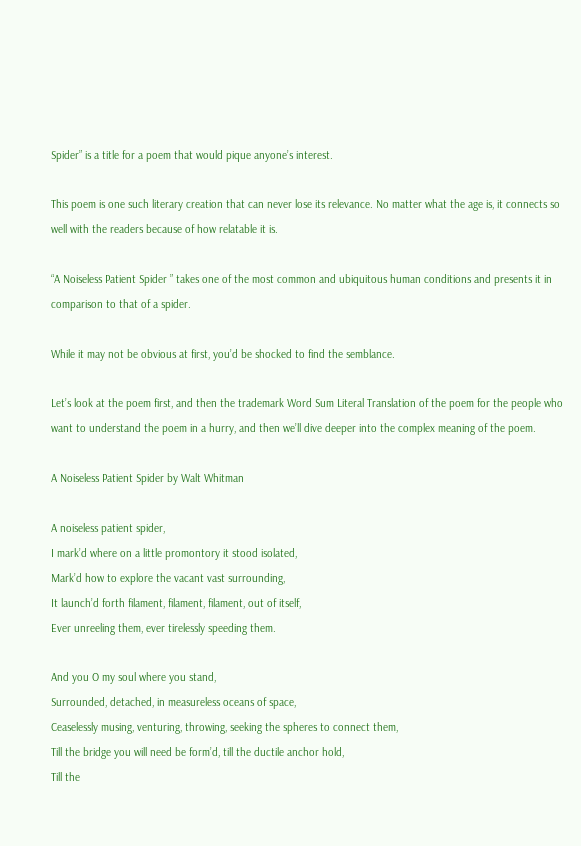Spider” is a title for a poem that would pique anyone’s interest.

This poem is one such literary creation that can never lose its relevance. No matter what the age is, it connects so well with the readers because of how relatable it is.

“A Noiseless Patient Spider ” takes one of the most common and ubiquitous human conditions and presents it in comparison to that of a spider.

While it may not be obvious at first, you’d be shocked to find the semblance.

Let’s look at the poem first, and then the trademark Word Sum Literal Translation of the poem for the people who want to understand the poem in a hurry, and then we’ll dive deeper into the complex meaning of the poem.

A Noiseless Patient Spider by Walt Whitman

A noiseless patient spider,
I mark’d where on a little promontory it stood isolated,
Mark’d how to explore the vacant vast surrounding,
It launch’d forth filament, filament, filament, out of itself,
Ever unreeling them, ever tirelessly speeding them.

And you O my soul where you stand,
Surrounded, detached, in measureless oceans of space,
Ceaselessly musing, venturing, throwing, seeking the spheres to connect them,
Till the bridge you will need be form’d, till the ductile anchor hold,
Till the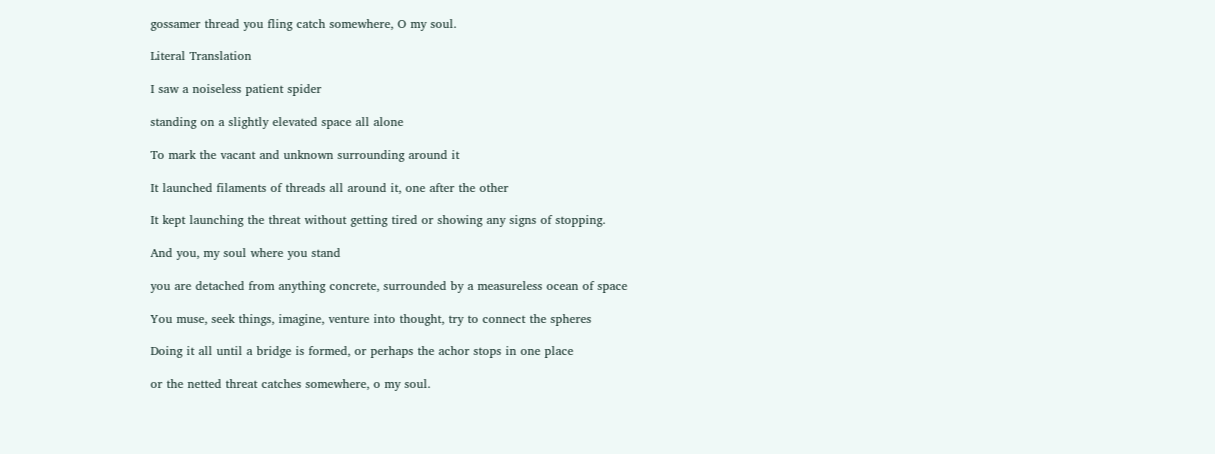gossamer thread you fling catch somewhere, O my soul.

Literal Translation

I saw a noiseless patient spider

standing on a slightly elevated space all alone

To mark the vacant and unknown surrounding around it

It launched filaments of threads all around it, one after the other

It kept launching the threat without getting tired or showing any signs of stopping.

And you, my soul where you stand

you are detached from anything concrete, surrounded by a measureless ocean of space

You muse, seek things, imagine, venture into thought, try to connect the spheres

Doing it all until a bridge is formed, or perhaps the achor stops in one place

or the netted threat catches somewhere, o my soul.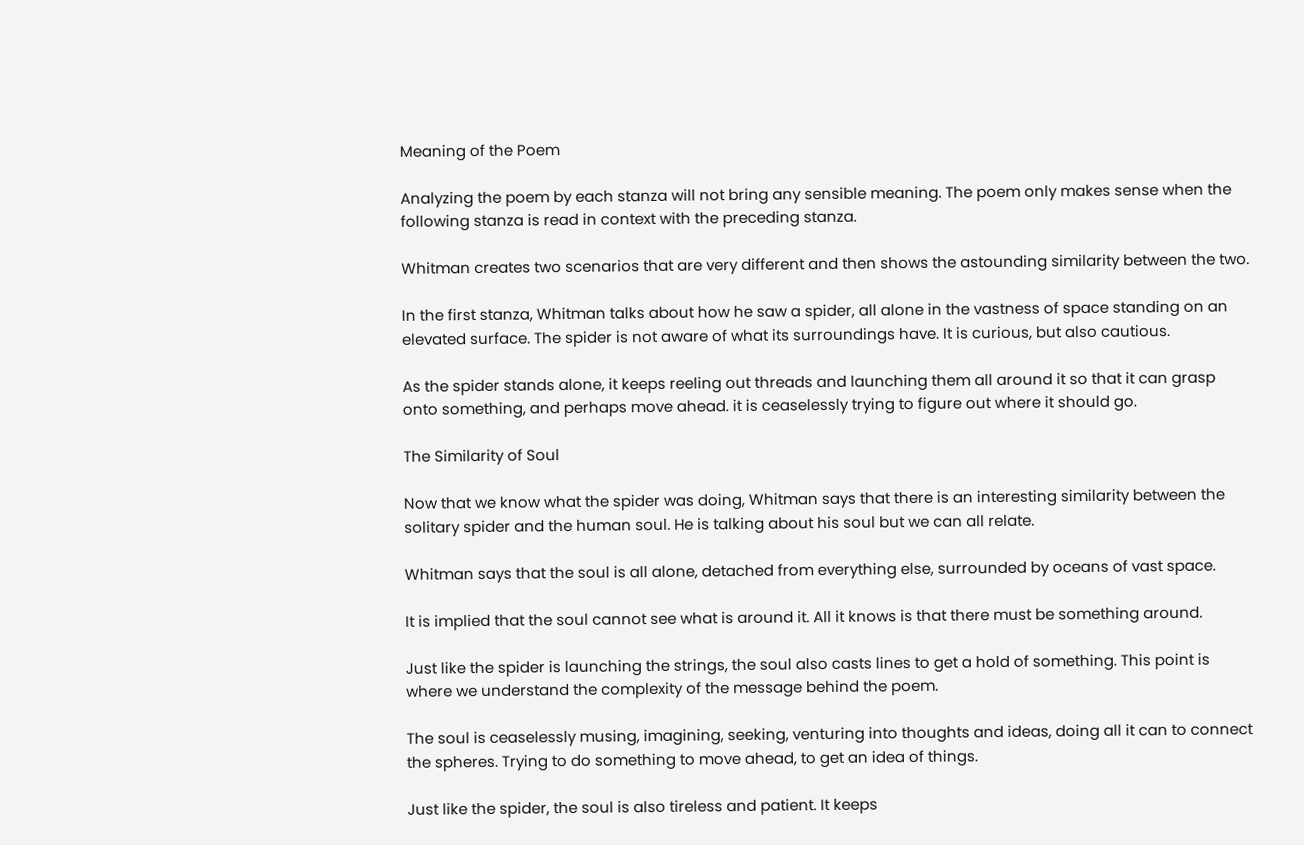Meaning of the Poem

Analyzing the poem by each stanza will not bring any sensible meaning. The poem only makes sense when the following stanza is read in context with the preceding stanza.

Whitman creates two scenarios that are very different and then shows the astounding similarity between the two.

In the first stanza, Whitman talks about how he saw a spider, all alone in the vastness of space standing on an elevated surface. The spider is not aware of what its surroundings have. It is curious, but also cautious.

As the spider stands alone, it keeps reeling out threads and launching them all around it so that it can grasp onto something, and perhaps move ahead. it is ceaselessly trying to figure out where it should go.

The Similarity of Soul

Now that we know what the spider was doing, Whitman says that there is an interesting similarity between the solitary spider and the human soul. He is talking about his soul but we can all relate.

Whitman says that the soul is all alone, detached from everything else, surrounded by oceans of vast space.

It is implied that the soul cannot see what is around it. All it knows is that there must be something around.

Just like the spider is launching the strings, the soul also casts lines to get a hold of something. This point is where we understand the complexity of the message behind the poem.

The soul is ceaselessly musing, imagining, seeking, venturing into thoughts and ideas, doing all it can to connect the spheres. Trying to do something to move ahead, to get an idea of things.

Just like the spider, the soul is also tireless and patient. It keeps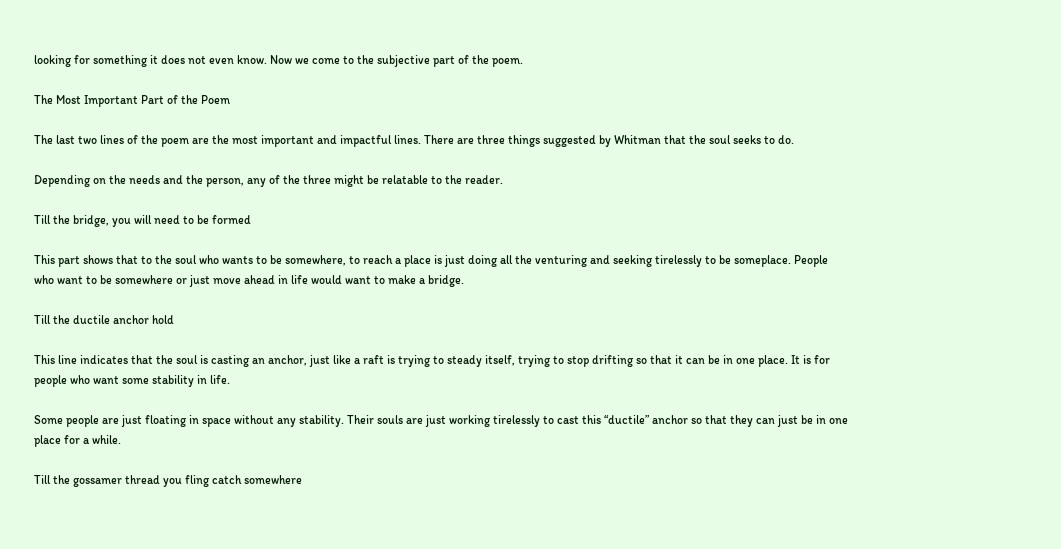looking for something it does not even know. Now we come to the subjective part of the poem.

The Most Important Part of the Poem

The last two lines of the poem are the most important and impactful lines. There are three things suggested by Whitman that the soul seeks to do.

Depending on the needs and the person, any of the three might be relatable to the reader.

Till the bridge, you will need to be formed

This part shows that to the soul who wants to be somewhere, to reach a place is just doing all the venturing and seeking tirelessly to be someplace. People who want to be somewhere or just move ahead in life would want to make a bridge.

Till the ductile anchor hold

This line indicates that the soul is casting an anchor, just like a raft is trying to steady itself, trying to stop drifting so that it can be in one place. It is for people who want some stability in life.

Some people are just floating in space without any stability. Their souls are just working tirelessly to cast this “ductile” anchor so that they can just be in one place for a while.

Till the gossamer thread you fling catch somewhere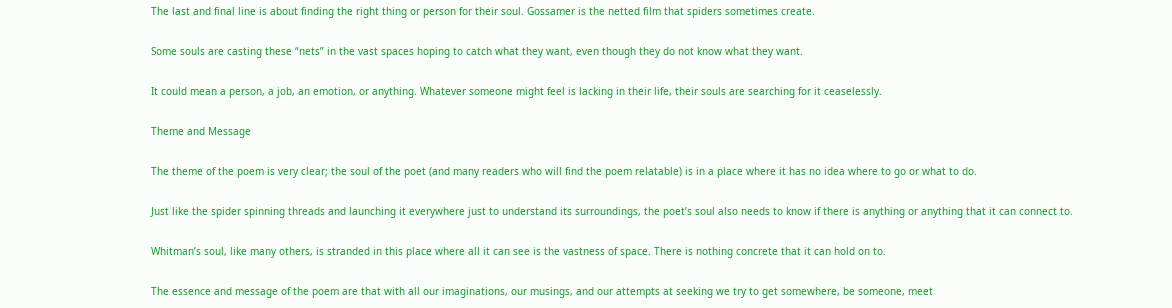The last and final line is about finding the right thing or person for their soul. Gossamer is the netted film that spiders sometimes create.

Some souls are casting these “nets” in the vast spaces hoping to catch what they want, even though they do not know what they want.

It could mean a person, a job, an emotion, or anything. Whatever someone might feel is lacking in their life, their souls are searching for it ceaselessly.

Theme and Message

The theme of the poem is very clear; the soul of the poet (and many readers who will find the poem relatable) is in a place where it has no idea where to go or what to do.

Just like the spider spinning threads and launching it everywhere just to understand its surroundings, the poet’s soul also needs to know if there is anything or anything that it can connect to.

Whitman’s soul, like many others, is stranded in this place where all it can see is the vastness of space. There is nothing concrete that it can hold on to.

The essence and message of the poem are that with all our imaginations, our musings, and our attempts at seeking we try to get somewhere, be someone, meet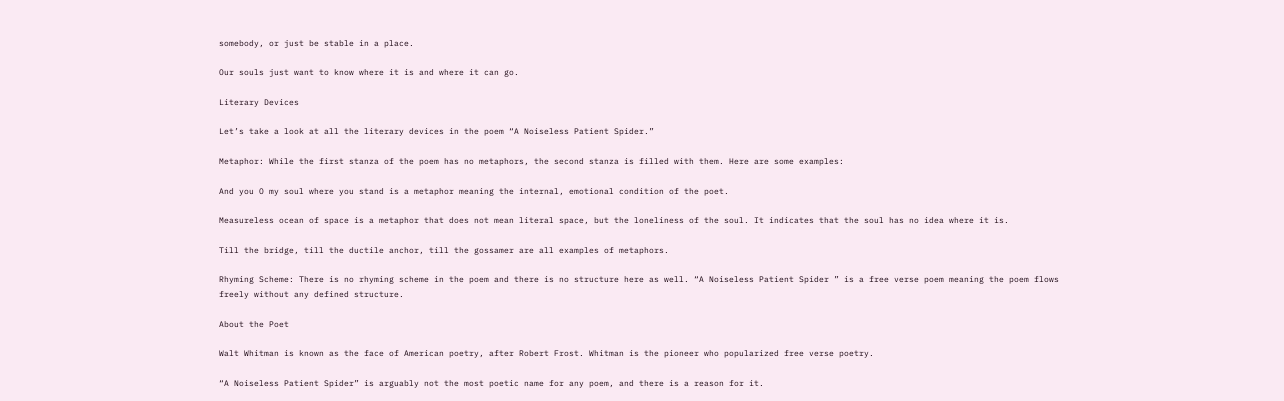somebody, or just be stable in a place.

Our souls just want to know where it is and where it can go.

Literary Devices

Let’s take a look at all the literary devices in the poem “A Noiseless Patient Spider.”

Metaphor: While the first stanza of the poem has no metaphors, the second stanza is filled with them. Here are some examples:

And you O my soul where you stand is a metaphor meaning the internal, emotional condition of the poet.

Measureless ocean of space is a metaphor that does not mean literal space, but the loneliness of the soul. It indicates that the soul has no idea where it is.

Till the bridge, till the ductile anchor, till the gossamer are all examples of metaphors.

Rhyming Scheme: There is no rhyming scheme in the poem and there is no structure here as well. “A Noiseless Patient Spider ” is a free verse poem meaning the poem flows freely without any defined structure.

About the Poet

Walt Whitman is known as the face of American poetry, after Robert Frost. Whitman is the pioneer who popularized free verse poetry.

“A Noiseless Patient Spider” is arguably not the most poetic name for any poem, and there is a reason for it.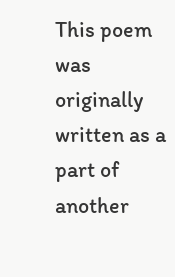This poem was originally written as a part of another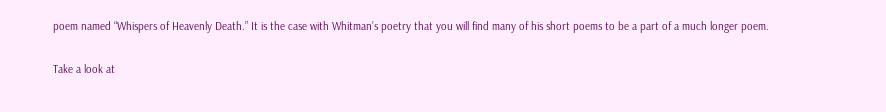poem named “Whispers of Heavenly Death.” It is the case with Whitman’s poetry that you will find many of his short poems to be a part of a much longer poem.

Take a look at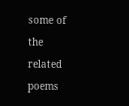some of the related poems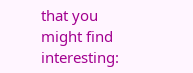that you might find interesting: